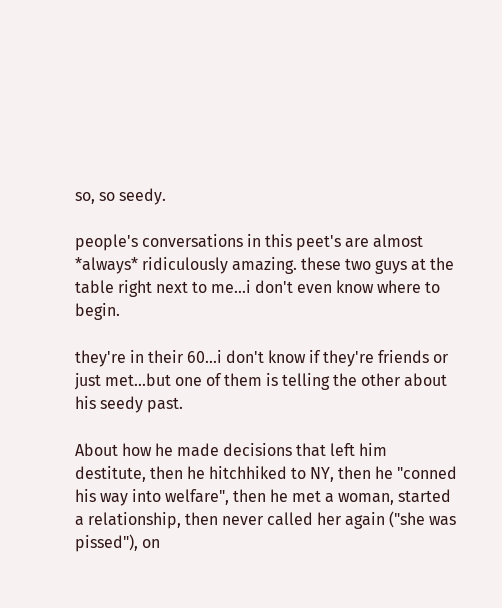so, so seedy.

people's conversations in this peet's are almost *always* ridiculously amazing. these two guys at the table right next to me...i don't even know where to begin.

they're in their 60...i don't know if they're friends or just met...but one of them is telling the other about his seedy past.

About how he made decisions that left him destitute, then he hitchhiked to NY, then he "conned his way into welfare", then he met a woman, started a relationship, then never called her again ("she was pissed"), on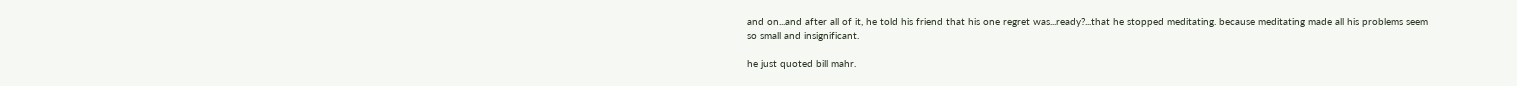and on...and after all of it, he told his friend that his one regret was...ready?...that he stopped meditating. because meditating made all his problems seem so small and insignificant.

he just quoted bill mahr.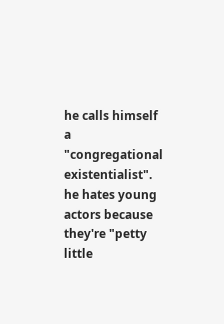he calls himself a "congregational existentialist". he hates young actors because they're "petty little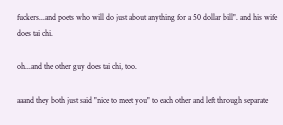fuckers...and poets who will do just about anything for a 50 dollar bill". and his wife does tai chi.

oh...and the other guy does tai chi, too.

aaand they both just said "nice to meet you" to each other and left through separate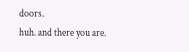doors.
huh. and there you are.